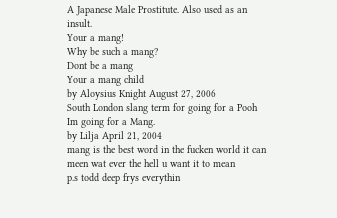A Japanese Male Prostitute. Also used as an insult.
Your a mang!
Why be such a mang?
Dont be a mang
Your a mang child
by Aloysius Knight August 27, 2006
South London slang term for going for a Pooh
Im going for a Mang.
by Lilja April 21, 2004
mang is the best word in the fucken world it can meen wat ever the hell u want it to mean
p.s todd deep frys everythin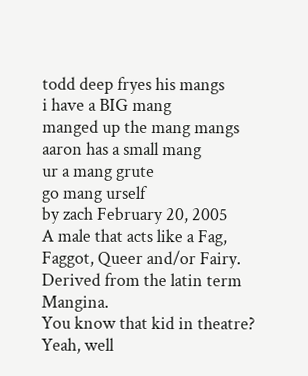todd deep fryes his mangs
i have a BIG mang
manged up the mang mangs
aaron has a small mang
ur a mang grute
go mang urself
by zach February 20, 2005
A male that acts like a Fag, Faggot, Queer and/or Fairy.
Derived from the latin term Mangina.
You know that kid in theatre? Yeah, well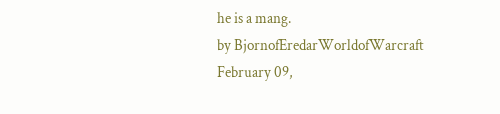he is a mang.
by BjornofEredarWorldofWarcraft February 09,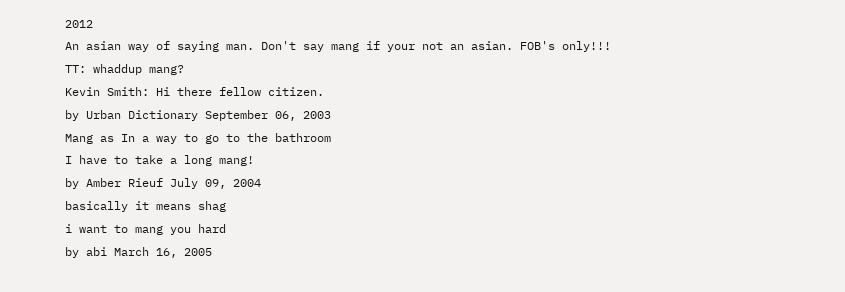2012
An asian way of saying man. Don't say mang if your not an asian. FOB's only!!!
TT: whaddup mang?
Kevin Smith: Hi there fellow citizen.
by Urban Dictionary September 06, 2003
Mang as In a way to go to the bathroom
I have to take a long mang!
by Amber Rieuf July 09, 2004
basically it means shag
i want to mang you hard
by abi March 16, 2005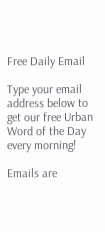Free Daily Email

Type your email address below to get our free Urban Word of the Day every morning!

Emails are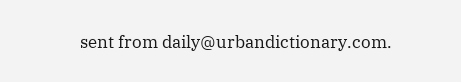sent from daily@urbandictionary.com.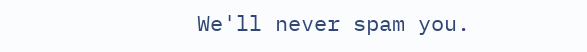We'll never spam you.